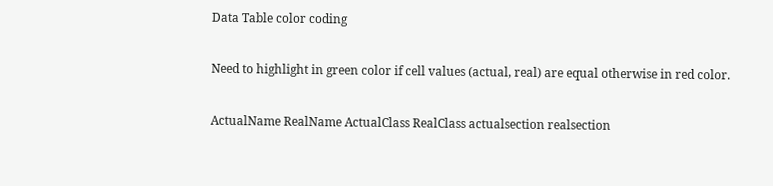Data Table color coding

Need to highlight in green color if cell values (actual, real) are equal otherwise in red color.

ActualName RealName ActualClass RealClass actualsection realsection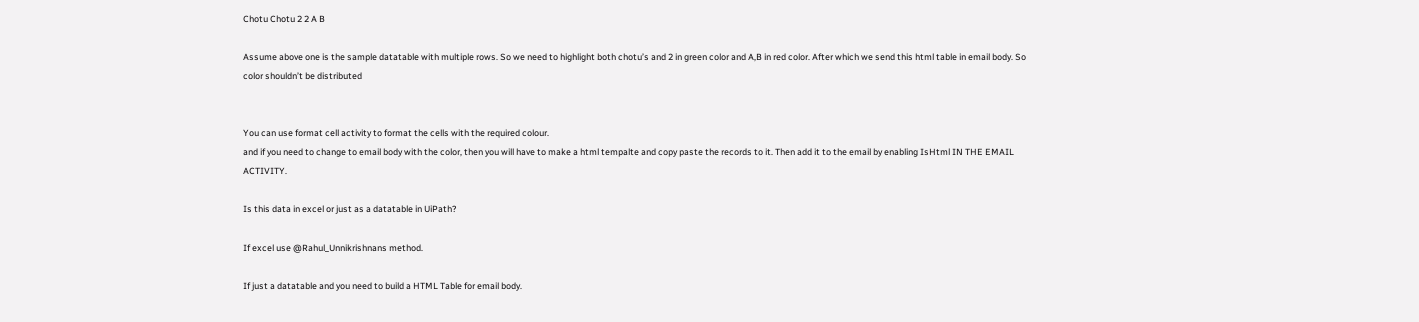Chotu Chotu 2 2 A B

Assume above one is the sample datatable with multiple rows. So we need to highlight both chotu’s and 2 in green color and A,B in red color. After which we send this html table in email body. So color shouldn’t be distributed


You can use format cell activity to format the cells with the required colour.
and if you need to change to email body with the color, then you will have to make a html tempalte and copy paste the records to it. Then add it to the email by enabling IsHtml IN THE EMAIL ACTIVITY.

Is this data in excel or just as a datatable in UiPath?

If excel use @Rahul_Unnikrishnans method.

If just a datatable and you need to build a HTML Table for email body.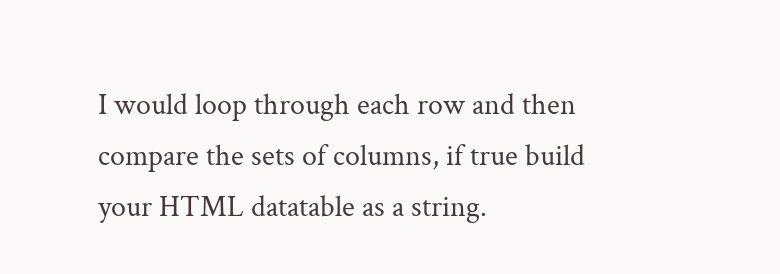I would loop through each row and then compare the sets of columns, if true build your HTML datatable as a string.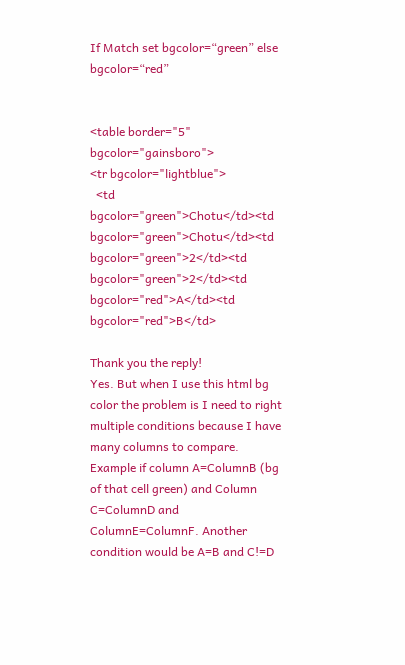If Match set bgcolor=“green” else bgcolor=“red”


<table border="5" bgcolor="gainsboro">
<tr bgcolor="lightblue">
  <td bgcolor="green">Chotu</td><td bgcolor="green">Chotu</td><td bgcolor="green">2</td><td bgcolor="green">2</td><td bgcolor="red">A</td><td bgcolor="red">B</td>

Thank you the reply!
Yes. But when I use this html bg color the problem is I need to right multiple conditions because I have many columns to compare. Example if column A=ColumnB (bg of that cell green) and Column C=ColumnD and ColumnE=ColumnF. Another condition would be A=B and C!=D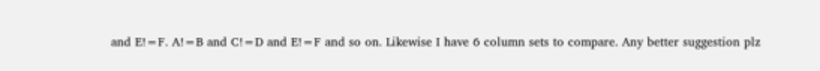and E!=F. A!=B and C!=D and E!=F and so on. Likewise I have 6 column sets to compare. Any better suggestion plz